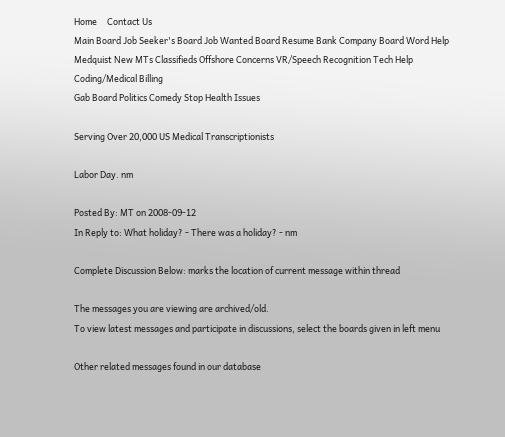Home     Contact Us
Main Board Job Seeker's Board Job Wanted Board Resume Bank Company Board Word Help Medquist New MTs Classifieds Offshore Concerns VR/Speech Recognition Tech Help Coding/Medical Billing
Gab Board Politics Comedy Stop Health Issues

Serving Over 20,000 US Medical Transcriptionists

Labor Day. nm

Posted By: MT on 2008-09-12
In Reply to: What holiday? - There was a holiday? - nm

Complete Discussion Below: marks the location of current message within thread

The messages you are viewing are archived/old.
To view latest messages and participate in discussions, select the boards given in left menu

Other related messages found in our database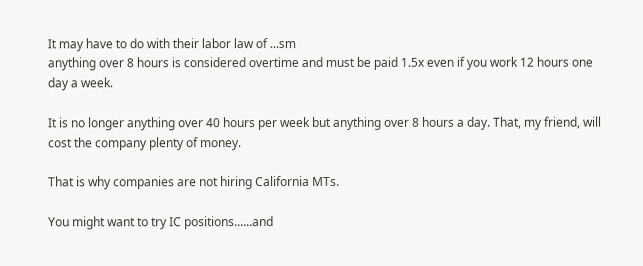It may have to do with their labor law of ...sm
anything over 8 hours is considered overtime and must be paid 1.5x even if you work 12 hours one day a week.

It is no longer anything over 40 hours per week but anything over 8 hours a day. That, my friend, will cost the company plenty of money.

That is why companies are not hiring California MTs.

You might want to try IC positions......and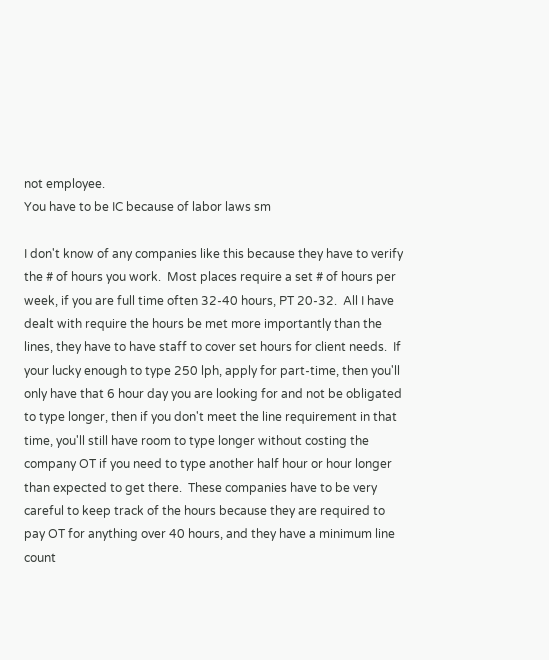not employee.
You have to be IC because of labor laws sm

I don't know of any companies like this because they have to verify the # of hours you work.  Most places require a set # of hours per week, if you are full time often 32-40 hours, PT 20-32.  All I have dealt with require the hours be met more importantly than the lines, they have to have staff to cover set hours for client needs.  If your lucky enough to type 250 lph, apply for part-time, then you'll only have that 6 hour day you are looking for and not be obligated to type longer, then if you don't meet the line requirement in that time, you'll still have room to type longer without costing the company OT if you need to type another half hour or hour longer than expected to get there.  These companies have to be very careful to keep track of the hours because they are required to pay OT for anything over 40 hours, and they have a minimum line count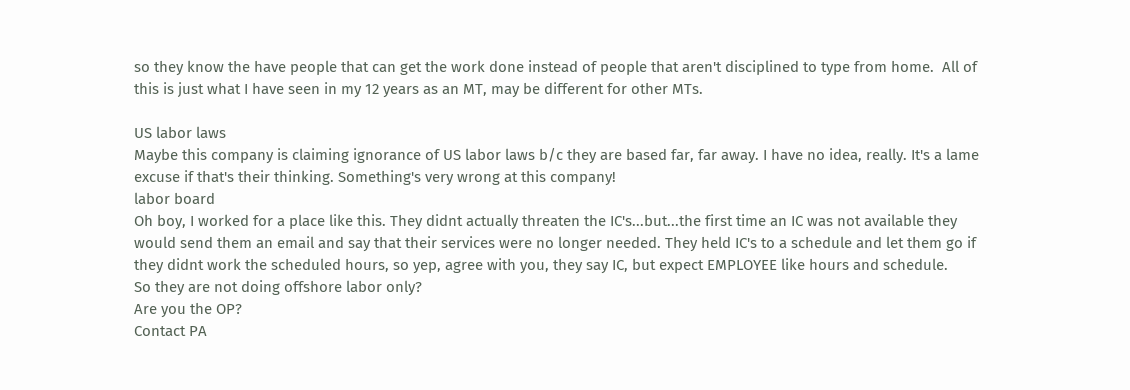so they know the have people that can get the work done instead of people that aren't disciplined to type from home.  All of this is just what I have seen in my 12 years as an MT, may be different for other MTs.

US labor laws
Maybe this company is claiming ignorance of US labor laws b/c they are based far, far away. I have no idea, really. It's a lame excuse if that's their thinking. Something's very wrong at this company!
labor board
Oh boy, I worked for a place like this. They didnt actually threaten the IC's...but...the first time an IC was not available they would send them an email and say that their services were no longer needed. They held IC's to a schedule and let them go if they didnt work the scheduled hours, so yep, agree with you, they say IC, but expect EMPLOYEE like hours and schedule.
So they are not doing offshore labor only?
Are you the OP?
Contact PA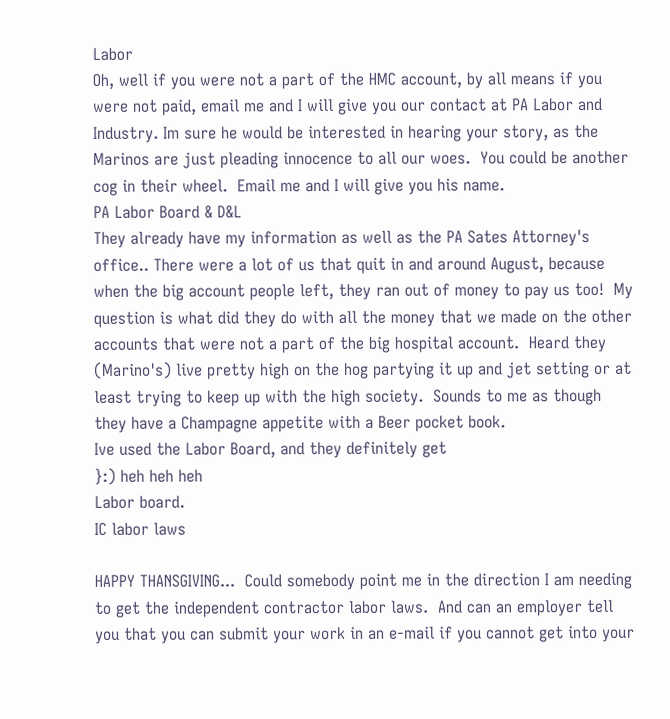Labor
Oh, well if you were not a part of the HMC account, by all means if you were not paid, email me and I will give you our contact at PA Labor and Industry. Im sure he would be interested in hearing your story, as the Marinos are just pleading innocence to all our woes.  You could be another cog in their wheel.  Email me and I will give you his name.
PA Labor Board & D&L
They already have my information as well as the PA Sates Attorney's office.. There were a lot of us that quit in and around August, because when the big account people left, they ran out of money to pay us too!  My question is what did they do with all the money that we made on the other accounts that were not a part of the big hospital account.  Heard they (Marino's) live pretty high on the hog partying it up and jet setting or at least trying to keep up with the high society.  Sounds to me as though they have a Champagne appetite with a Beer pocket book.
Ive used the Labor Board, and they definitely get
}:) heh heh heh
Labor board.
IC labor laws

HAPPY THANSGIVING...  Could somebody point me in the direction I am needing to get the independent contractor labor laws.  And can an employer tell you that you can submit your work in an e-mail if you cannot get into your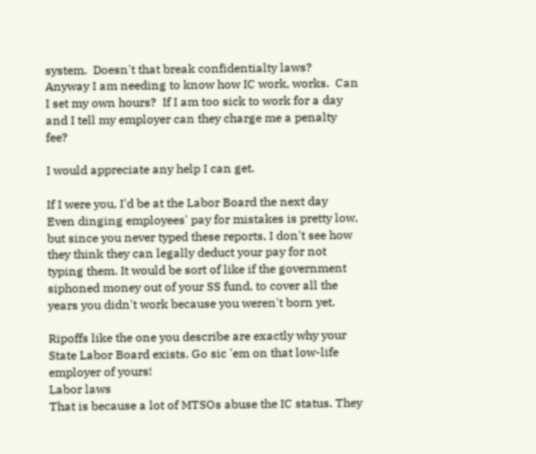system.  Doesn't that break confidentialty laws?  Anyway I am needing to know how IC work, works.  Can I set my own hours?  If I am too sick to work for a day and I tell my employer can they charge me a penalty fee?

I would appreciate any help I can get.

If I were you, I'd be at the Labor Board the next day
Even dinging employees' pay for mistakes is pretty low, but since you never typed these reports, I don't see how they think they can legally deduct your pay for not typing them. It would be sort of like if the government siphoned money out of your SS fund, to cover all the years you didn't work because you weren't born yet.

Ripoffs like the one you describe are exactly why your State Labor Board exists. Go sic 'em on that low-life employer of yours!
Labor laws
That is because a lot of MTSOs abuse the IC status. They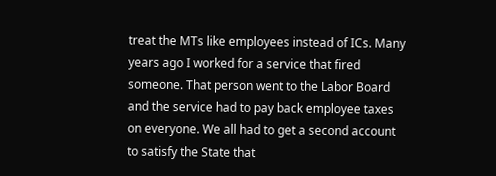treat the MTs like employees instead of ICs. Many years ago I worked for a service that fired someone. That person went to the Labor Board and the service had to pay back employee taxes on everyone. We all had to get a second account to satisfy the State that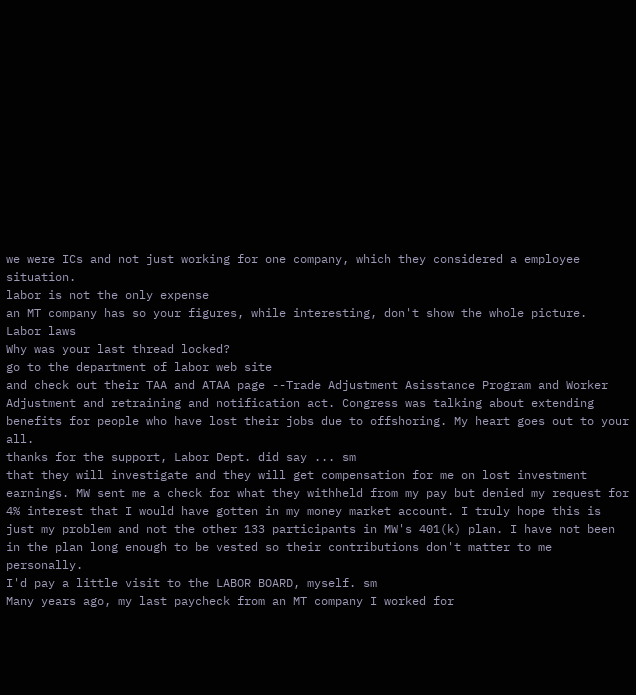we were ICs and not just working for one company, which they considered a employee situation.
labor is not the only expense
an MT company has so your figures, while interesting, don't show the whole picture.
Labor laws
Why was your last thread locked?
go to the department of labor web site
and check out their TAA and ATAA page --Trade Adjustment Asisstance Program and Worker Adjustment and retraining and notification act. Congress was talking about extending benefits for people who have lost their jobs due to offshoring. My heart goes out to your all.
thanks for the support, Labor Dept. did say ... sm
that they will investigate and they will get compensation for me on lost investment earnings. MW sent me a check for what they withheld from my pay but denied my request for 4% interest that I would have gotten in my money market account. I truly hope this is just my problem and not the other 133 participants in MW's 401(k) plan. I have not been in the plan long enough to be vested so their contributions don't matter to me personally.
I'd pay a little visit to the LABOR BOARD, myself. sm
Many years ago, my last paycheck from an MT company I worked for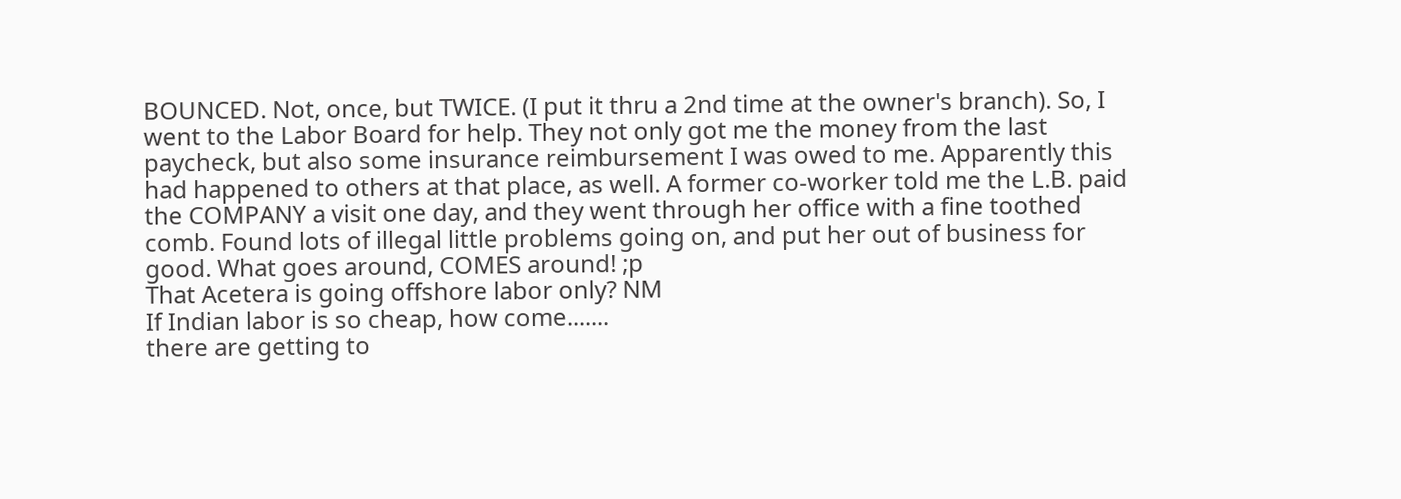BOUNCED. Not, once, but TWICE. (I put it thru a 2nd time at the owner's branch). So, I went to the Labor Board for help. They not only got me the money from the last paycheck, but also some insurance reimbursement I was owed to me. Apparently this had happened to others at that place, as well. A former co-worker told me the L.B. paid the COMPANY a visit one day, and they went through her office with a fine toothed comb. Found lots of illegal little problems going on, and put her out of business for good. What goes around, COMES around! ;p
That Acetera is going offshore labor only? NM
If Indian labor is so cheap, how come.......
there are getting to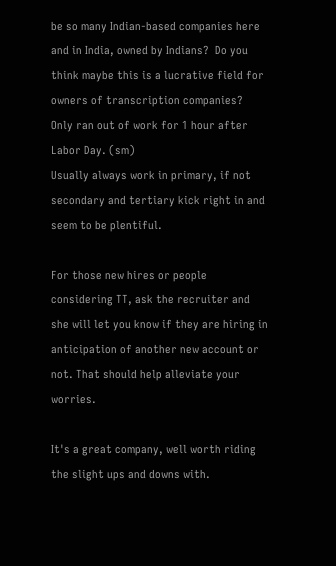be so many Indian-based companies here and in India, owned by Indians?  Do you think maybe this is a lucrative field for owners of transcription companies?
Only ran out of work for 1 hour after Labor Day. (sm)
Usually always work in primary, if not secondary and tertiary kick right in and seem to be plentiful.

For those new hires or people considering TT, ask the recruiter and she will let you know if they are hiring in anticipation of another new account or not. That should help alleviate your worries.

It's a great company, well worth riding the slight ups and downs with.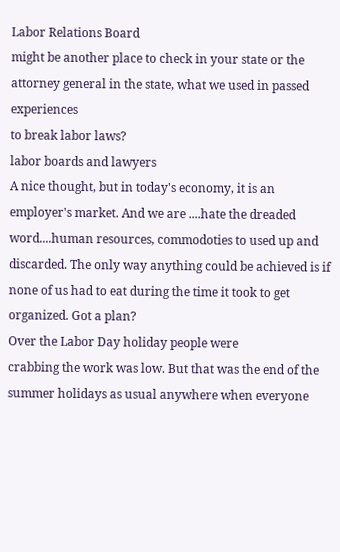Labor Relations Board
might be another place to check in your state or the attorney general in the state, what we used in passed experiences
to break labor laws?
labor boards and lawyers
A nice thought, but in today's economy, it is an employer's market. And we are ....hate the dreaded word....human resources, commodoties to used up and discarded. The only way anything could be achieved is if none of us had to eat during the time it took to get organized. Got a plan?
Over the Labor Day holiday people were
crabbing the work was low. But that was the end of the summer holidays as usual anywhere when everyone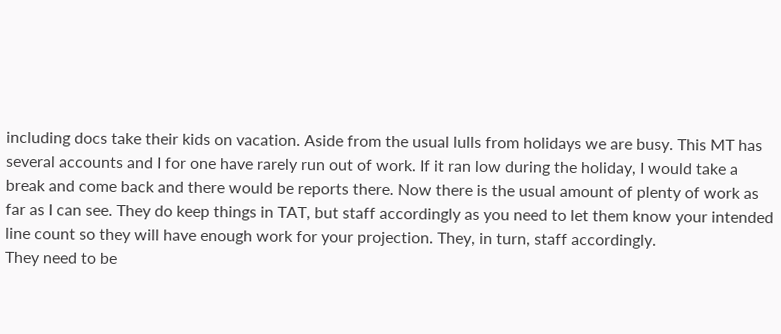including docs take their kids on vacation. Aside from the usual lulls from holidays we are busy. This MT has several accounts and I for one have rarely run out of work. If it ran low during the holiday, I would take a break and come back and there would be reports there. Now there is the usual amount of plenty of work as far as I can see. They do keep things in TAT, but staff accordingly as you need to let them know your intended line count so they will have enough work for your projection. They, in turn, staff accordingly.
They need to be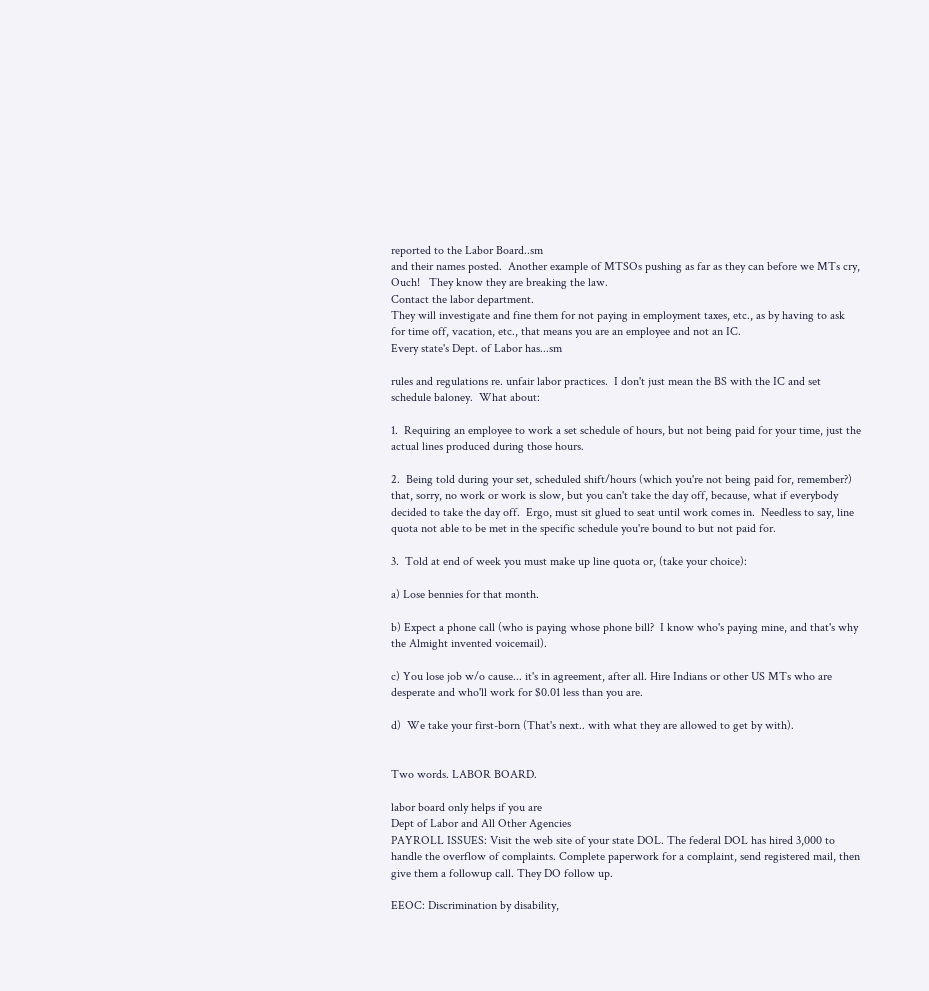reported to the Labor Board..sm
and their names posted.  Another example of MTSOs pushing as far as they can before we MTs cry, Ouch!   They know they are breaking the law.
Contact the labor department.
They will investigate and fine them for not paying in employment taxes, etc., as by having to ask for time off, vacation, etc., that means you are an employee and not an IC.
Every state's Dept. of Labor has...sm

rules and regulations re. unfair labor practices.  I don't just mean the BS with the IC and set schedule baloney.  What about:

1.  Requiring an employee to work a set schedule of hours, but not being paid for your time, just the actual lines produced during those hours.

2.  Being told during your set, scheduled shift/hours (which you're not being paid for, remember?) that, sorry, no work or work is slow, but you can't take the day off, because, what if everybody decided to take the day off.  Ergo, must sit glued to seat until work comes in.  Needless to say, line quota not able to be met in the specific schedule you're bound to but not paid for.

3.  Told at end of week you must make up line quota or, (take your choice):

a) Lose bennies for that month.

b) Expect a phone call (who is paying whose phone bill?  I know who's paying mine, and that's why the Almight invented voicemail).

c) You lose job w/o cause... it's in agreement, after all. Hire Indians or other US MTs who are desperate and who'll work for $0.01 less than you are.

d)  We take your first-born (That's next.. with what they are allowed to get by with).


Two words. LABOR BOARD.

labor board only helps if you are
Dept of Labor and All Other Agencies
PAYROLL ISSUES: Visit the web site of your state DOL. The federal DOL has hired 3,000 to handle the overflow of complaints. Complete paperwork for a complaint, send registered mail, then give them a followup call. They DO follow up.

EEOC: Discrimination by disability,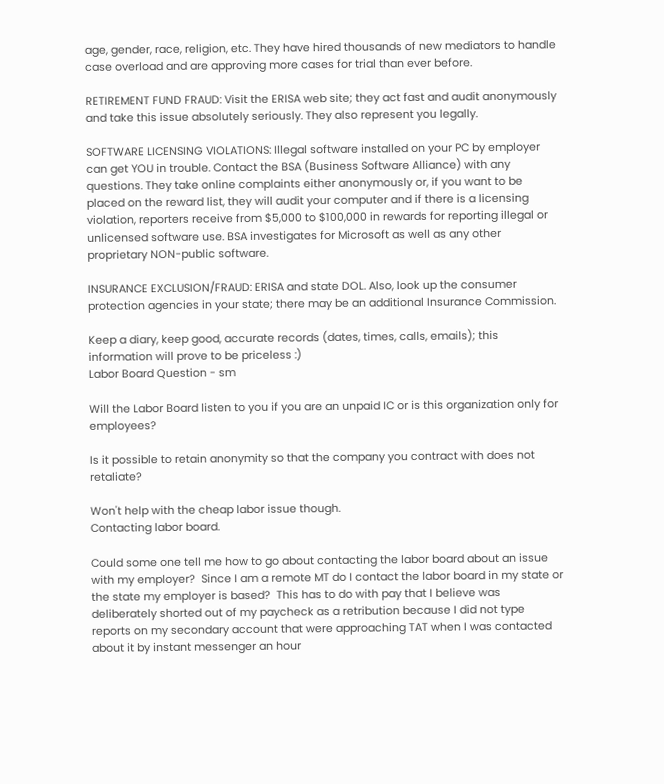age, gender, race, religion, etc. They have hired thousands of new mediators to handle case overload and are approving more cases for trial than ever before.

RETIREMENT FUND FRAUD: Visit the ERISA web site; they act fast and audit anonymously and take this issue absolutely seriously. They also represent you legally.

SOFTWARE LICENSING VIOLATIONS: Illegal software installed on your PC by employer can get YOU in trouble. Contact the BSA (Business Software Alliance) with any questions. They take online complaints either anonymously or, if you want to be placed on the reward list, they will audit your computer and if there is a licensing violation, reporters receive from $5,000 to $100,000 in rewards for reporting illegal or unlicensed software use. BSA investigates for Microsoft as well as any other proprietary NON-public software.

INSURANCE EXCLUSION/FRAUD: ERISA and state DOL. Also, look up the consumer protection agencies in your state; there may be an additional Insurance Commission.

Keep a diary, keep good, accurate records (dates, times, calls, emails); this information will prove to be priceless :)
Labor Board Question - sm

Will the Labor Board listen to you if you are an unpaid IC or is this organization only for employees?

Is it possible to retain anonymity so that the company you contract with does not retaliate?

Won't help with the cheap labor issue though.
Contacting labor board.

Could some one tell me how to go about contacting the labor board about an issue with my employer?  Since I am a remote MT do I contact the labor board in my state or the state my employer is based?  This has to do with pay that I believe was deliberately shorted out of my paycheck as a retribution because I did not type reports on my secondary account that were approaching TAT when I was contacted about it by instant messenger an hour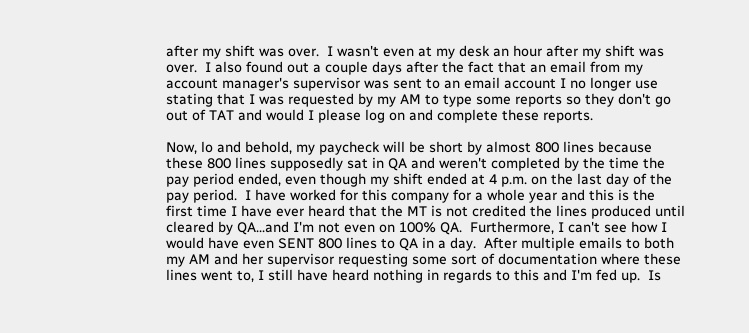after my shift was over.  I wasn't even at my desk an hour after my shift was over.  I also found out a couple days after the fact that an email from my account manager's supervisor was sent to an email account I no longer use stating that I was requested by my AM to type some reports so they don't go out of TAT and would I please log on and complete these reports.

Now, lo and behold, my paycheck will be short by almost 800 lines because these 800 lines supposedly sat in QA and weren't completed by the time the pay period ended, even though my shift ended at 4 p.m. on the last day of the pay period.  I have worked for this company for a whole year and this is the first time I have ever heard that the MT is not credited the lines produced until cleared by QA...and I'm not even on 100% QA.  Furthermore, I can't see how I would have even SENT 800 lines to QA in a day.  After multiple emails to both my AM and her supervisor requesting some sort of documentation where these lines went to, I still have heard nothing in regards to this and I'm fed up.  Is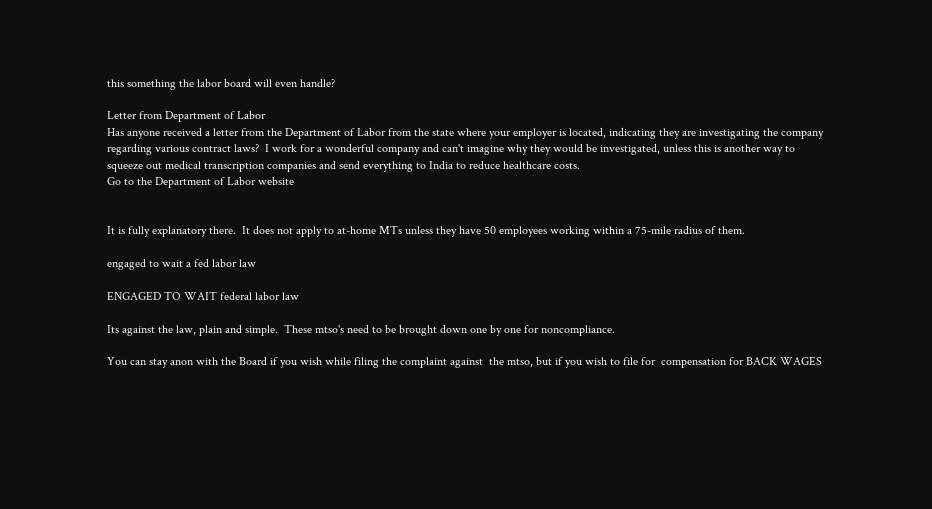this something the labor board will even handle?

Letter from Department of Labor
Has anyone received a letter from the Department of Labor from the state where your employer is located, indicating they are investigating the company regarding various contract laws?  I work for a wonderful company and can't imagine why they would be investigated, unless this is another way to squeeze out medical transcription companies and send everything to India to reduce healthcare costs.
Go to the Department of Labor website


It is fully explanatory there.  It does not apply to at-home MTs unless they have 50 employees working within a 75-mile radius of them.

engaged to wait a fed labor law

ENGAGED TO WAIT federal labor law

Its against the law, plain and simple.  These mtso's need to be brought down one by one for noncompliance.

You can stay anon with the Board if you wish while filing the complaint against  the mtso, but if you wish to file for  compensation for BACK WAGES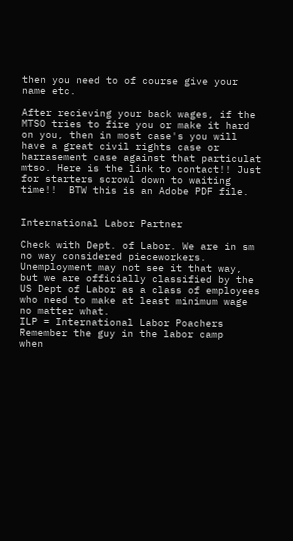then you need to of course give your name etc.

After recieving your back wages, if the MTSO tries to fire you or make it hard on you, then in most case's you will have a great civil rights case or harrasement case against that particulat mtso. Here is the link to contact!! Just for starters scrowl down to waiting time!!  BTW this is an Adobe PDF file.


International Labor Partner

Check with Dept. of Labor. We are in sm
no way considered pieceworkers. Unemployment may not see it that way, but we are officially classified by the US Dept of Labor as a class of employees who need to make at least minimum wage no matter what.
ILP = International Labor Poachers
Remember the guy in the labor camp
when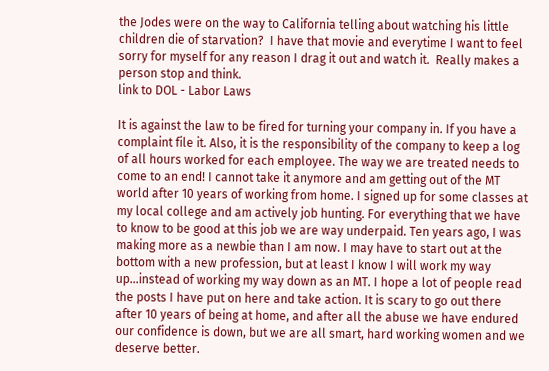the Jodes were on the way to California telling about watching his little children die of starvation?  I have that movie and everytime I want to feel sorry for myself for any reason I drag it out and watch it.  Really makes a person stop and think.
link to DOL - Labor Laws

It is against the law to be fired for turning your company in. If you have a complaint file it. Also, it is the responsibility of the company to keep a log of all hours worked for each employee. The way we are treated needs to come to an end! I cannot take it anymore and am getting out of the MT world after 10 years of working from home. I signed up for some classes at my local college and am actively job hunting. For everything that we have to know to be good at this job we are way underpaid. Ten years ago, I was making more as a newbie than I am now. I may have to start out at the bottom with a new profession, but at least I know I will work my way up...instead of working my way down as an MT. I hope a lot of people read the posts I have put on here and take action. It is scary to go out there after 10 years of being at home, and after all the abuse we have endured our confidence is down, but we are all smart, hard working women and we deserve better.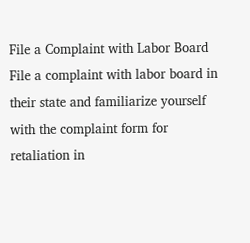File a Complaint with Labor Board
File a complaint with labor board in their state and familiarize yourself with the complaint form for retaliation in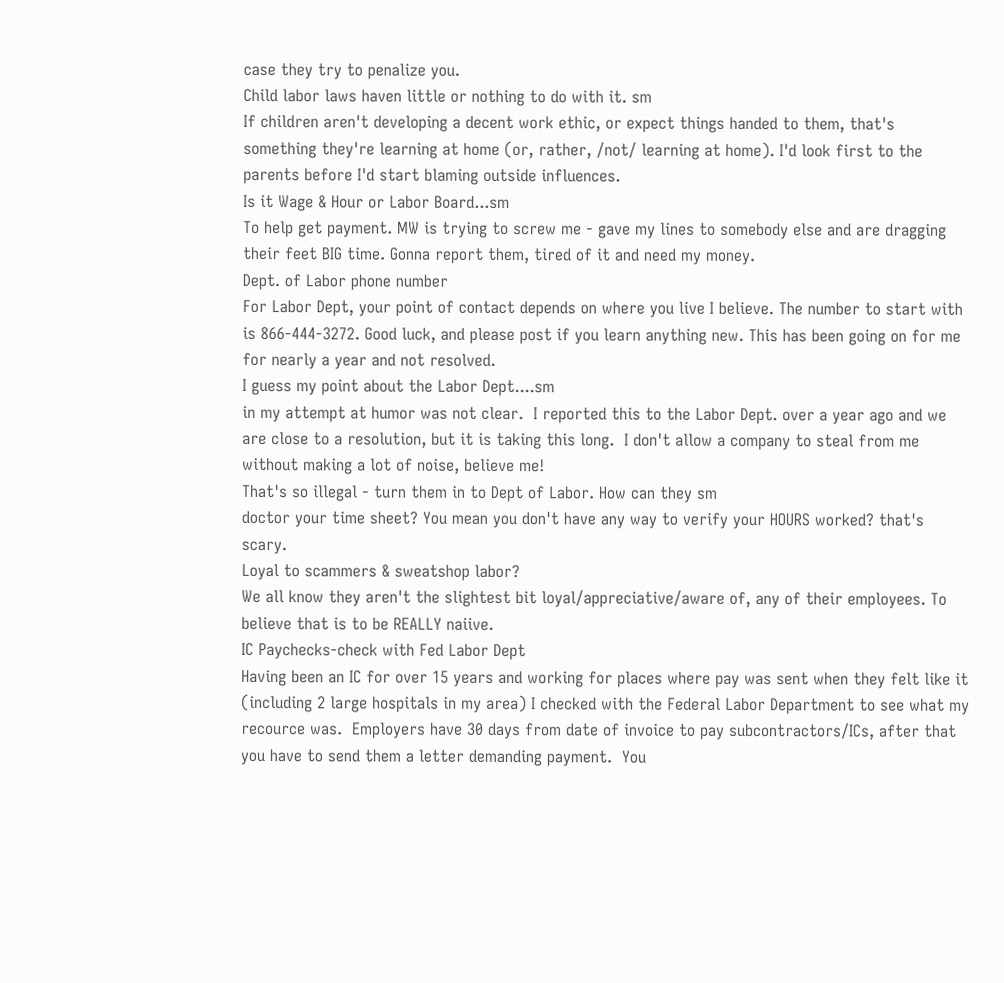case they try to penalize you.
Child labor laws haven little or nothing to do with it. sm
If children aren't developing a decent work ethic, or expect things handed to them, that's something they're learning at home (or, rather, /not/ learning at home). I'd look first to the parents before I'd start blaming outside influences.
Is it Wage & Hour or Labor Board...sm
To help get payment. MW is trying to screw me - gave my lines to somebody else and are dragging their feet BIG time. Gonna report them, tired of it and need my money.
Dept. of Labor phone number
For Labor Dept, your point of contact depends on where you live I believe. The number to start with is 866-444-3272. Good luck, and please post if you learn anything new. This has been going on for me for nearly a year and not resolved.
I guess my point about the Labor Dept....sm
in my attempt at humor was not clear.  I reported this to the Labor Dept. over a year ago and we are close to a resolution, but it is taking this long.  I don't allow a company to steal from me without making a lot of noise, believe me!
That's so illegal - turn them in to Dept of Labor. How can they sm
doctor your time sheet? You mean you don't have any way to verify your HOURS worked? that's scary.
Loyal to scammers & sweatshop labor?
We all know they aren't the slightest bit loyal/appreciative/aware of, any of their employees. To believe that is to be REALLY naiive.
IC Paychecks-check with Fed Labor Dept
Having been an IC for over 15 years and working for places where pay was sent when they felt like it (including 2 large hospitals in my area) I checked with the Federal Labor Department to see what my recource was.  Employers have 30 days from date of invoice to pay subcontractors/ICs, after that you have to send them a letter demanding payment.  You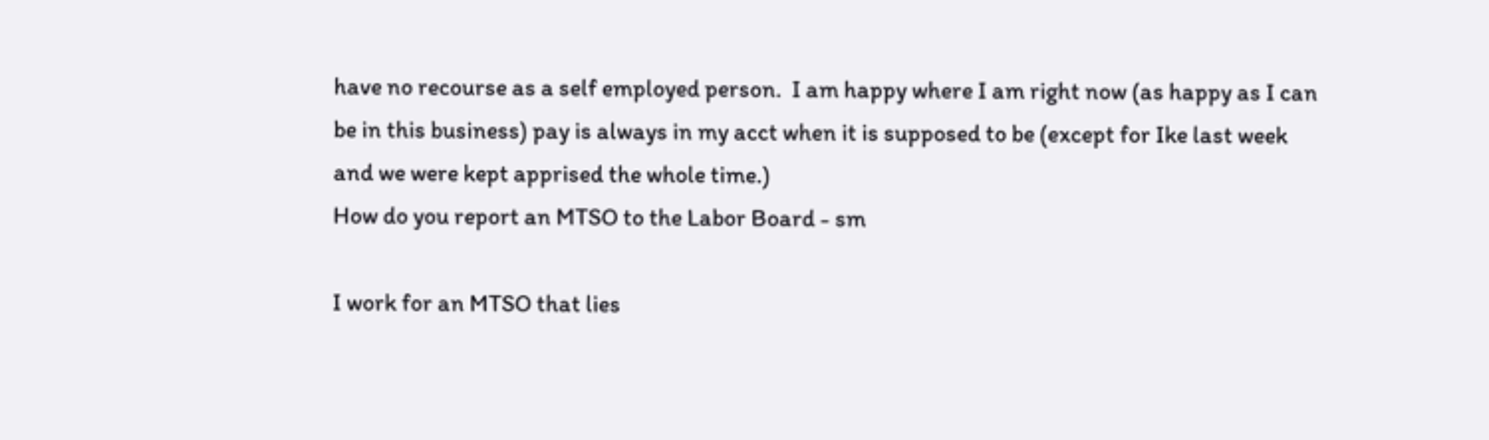have no recourse as a self employed person.  I am happy where I am right now (as happy as I can be in this business) pay is always in my acct when it is supposed to be (except for Ike last week and we were kept apprised the whole time.)
How do you report an MTSO to the Labor Board - sm

I work for an MTSO that lies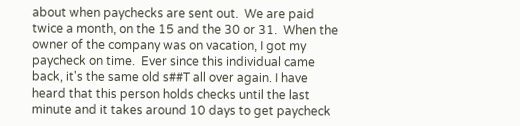about when paychecks are sent out.  We are paid twice a month, on the 15 and the 30 or 31.  When the owner of the company was on vacation, I got my paycheck on time.  Ever since this individual came back, it's the same old s##T all over again. I have heard that this person holds checks until the last minute and it takes around 10 days to get paycheck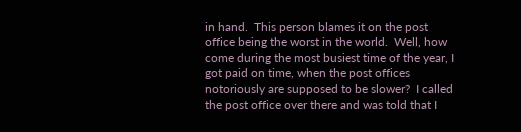in hand.  This person blames it on the post office being the worst in the world.  Well, how come during the most busiest time of the year, I got paid on time, when the post offices notoriously are supposed to be slower?  I called the post office over there and was told that I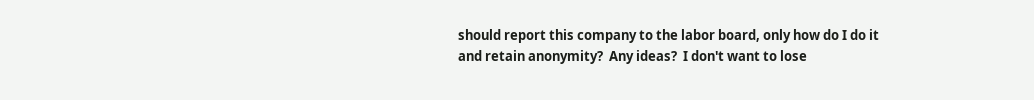should report this company to the labor board, only how do I do it and retain anonymity?  Any ideas?  I don't want to lose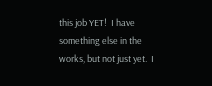this job YET!  I have something else in the works, but not just yet.  I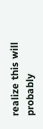realize this will probably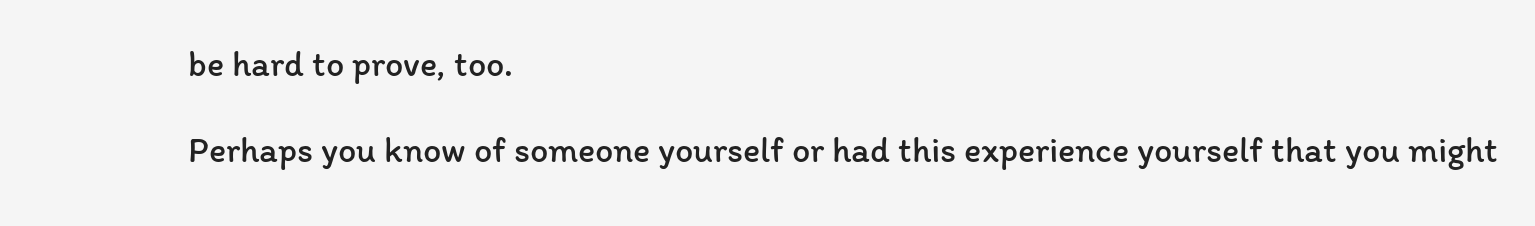be hard to prove, too.

Perhaps you know of someone yourself or had this experience yourself that you might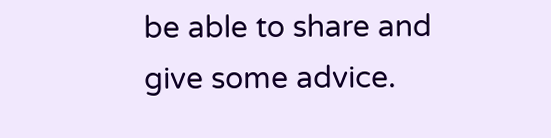be able to share and give some advice.